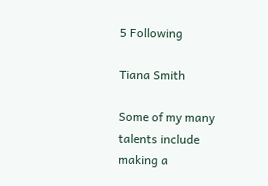5 Following

Tiana Smith

Some of my many talents include making a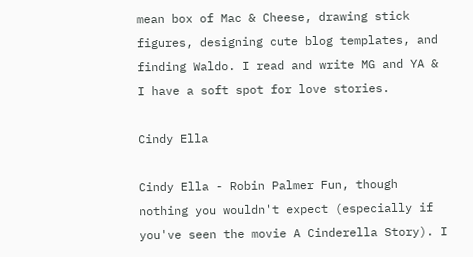mean box of Mac & Cheese, drawing stick figures, designing cute blog templates, and finding Waldo. I read and write MG and YA & I have a soft spot for love stories.

Cindy Ella

Cindy Ella - Robin Palmer Fun, though nothing you wouldn't expect (especially if you've seen the movie A Cinderella Story). I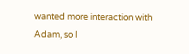wanted more interaction with Adam, so I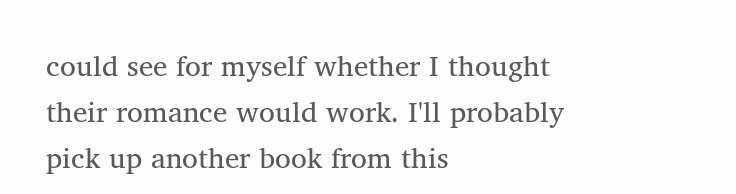could see for myself whether I thought their romance would work. I'll probably pick up another book from this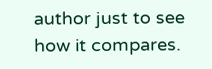author just to see how it compares.